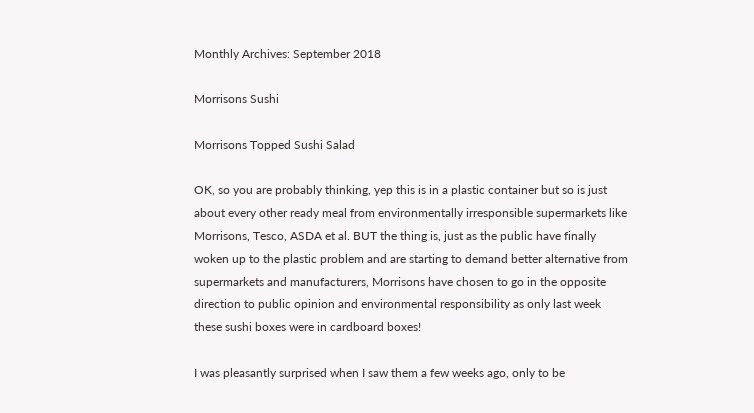Monthly Archives: September 2018

Morrisons Sushi

Morrisons Topped Sushi Salad

OK, so you are probably thinking, yep this is in a plastic container but so is just about every other ready meal from environmentally irresponsible supermarkets like Morrisons, Tesco, ASDA et al. BUT the thing is, just as the public have finally woken up to the plastic problem and are starting to demand better alternative from supermarkets and manufacturers, Morrisons have chosen to go in the opposite direction to public opinion and environmental responsibility as only last week these sushi boxes were in cardboard boxes!

I was pleasantly surprised when I saw them a few weeks ago, only to be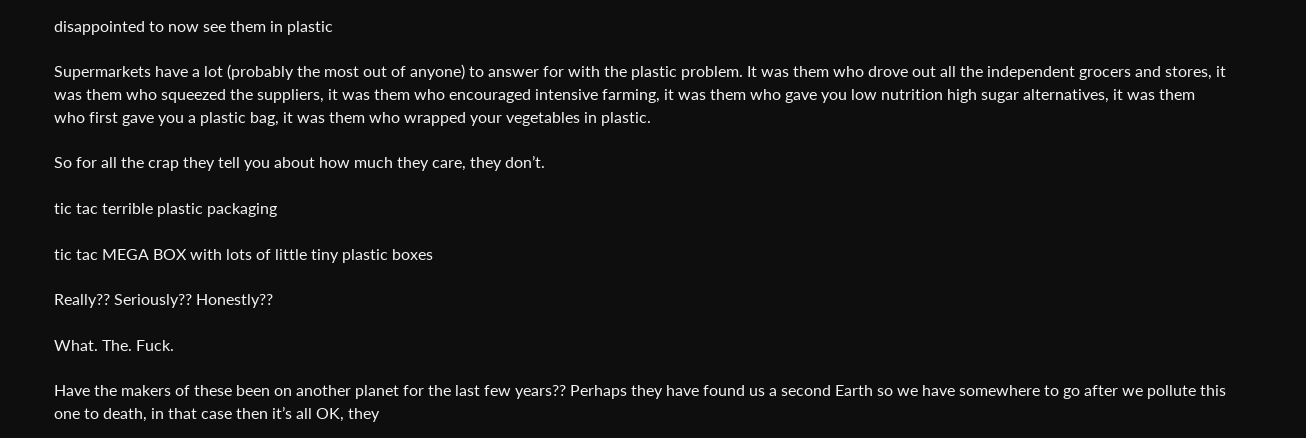disappointed to now see them in plastic

Supermarkets have a lot (probably the most out of anyone) to answer for with the plastic problem. It was them who drove out all the independent grocers and stores, it was them who squeezed the suppliers, it was them who encouraged intensive farming, it was them who gave you low nutrition high sugar alternatives, it was them who first gave you a plastic bag, it was them who wrapped your vegetables in plastic.

So for all the crap they tell you about how much they care, they don’t.

tic tac terrible plastic packaging

tic tac MEGA BOX with lots of little tiny plastic boxes

Really?? Seriously?? Honestly??

What. The. Fuck.

Have the makers of these been on another planet for the last few years?? Perhaps they have found us a second Earth so we have somewhere to go after we pollute this one to death, in that case then it’s all OK, they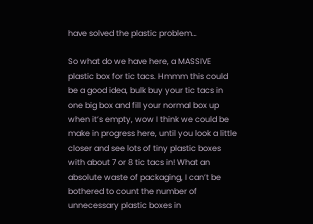have solved the plastic problem…

So what do we have here, a MASSIVE plastic box for tic tacs. Hmmm this could be a good idea, bulk buy your tic tacs in one big box and fill your normal box up when it’s empty, wow I think we could be make in progress here, until you look a little closer and see lots of tiny plastic boxes with about 7 or 8 tic tacs in! What an absolute waste of packaging, I can’t be bothered to count the number of unnecessary plastic boxes in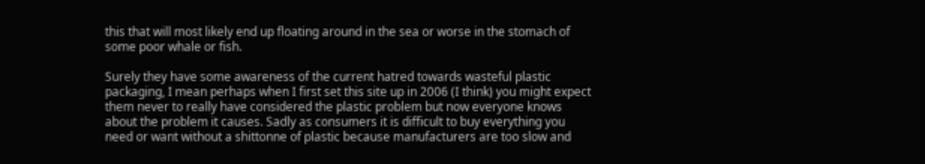this that will most likely end up floating around in the sea or worse in the stomach of some poor whale or fish.

Surely they have some awareness of the current hatred towards wasteful plastic packaging, I mean perhaps when I first set this site up in 2006 (I think) you might expect them never to really have considered the plastic problem but now everyone knows about the problem it causes. Sadly as consumers it is difficult to buy everything you need or want without a shittonne of plastic because manufacturers are too slow and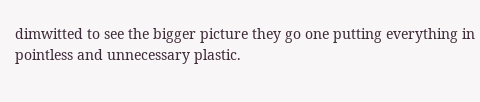dimwitted to see the bigger picture they go one putting everything in pointless and unnecessary plastic.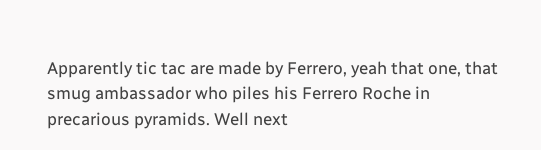Apparently tic tac are made by Ferrero, yeah that one, that smug ambassador who piles his Ferrero Roche in precarious pyramids. Well next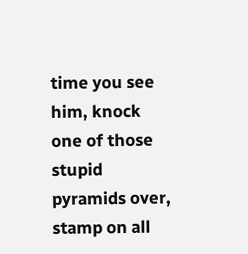time you see him, knock one of those stupid pyramids over, stamp on all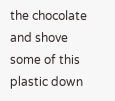the chocolate and shove some of this plastic down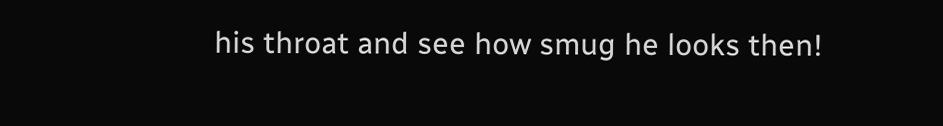his throat and see how smug he looks then!